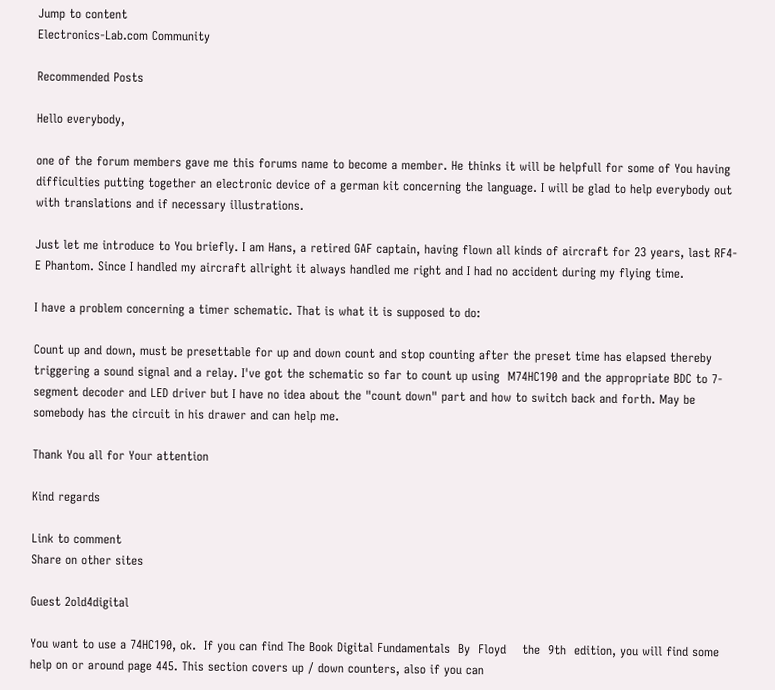Jump to content
Electronics-Lab.com Community

Recommended Posts

Hello everybody,

one of the forum members gave me this forums name to become a member. He thinks it will be helpfull for some of You having difficulties putting together an electronic device of a german kit concerning the language. I will be glad to help everybody out with translations and if necessary illustrations.

Just let me introduce to You briefly. I am Hans, a retired GAF captain, having flown all kinds of aircraft for 23 years, last RF4-E Phantom. Since I handled my aircraft allright it always handled me right and I had no accident during my flying time.

I have a problem concerning a timer schematic. That is what it is supposed to do:

Count up and down, must be presettable for up and down count and stop counting after the preset time has elapsed thereby triggering a sound signal and a relay. I've got the schematic so far to count up using  M74HC190 and the appropriate BDC to 7-segment decoder and LED driver but I have no idea about the "count down" part and how to switch back and forth. May be somebody has the circuit in his drawer and can help me.

Thank You all for Your attention

Kind regards

Link to comment
Share on other sites

Guest 2old4digital

You want to use a 74HC190, ok.  If you can find The Book Digital Fundamentals  By  Floyd    the  9th  edition, you will find some help on or around page 445. This section covers up / down counters, also if you can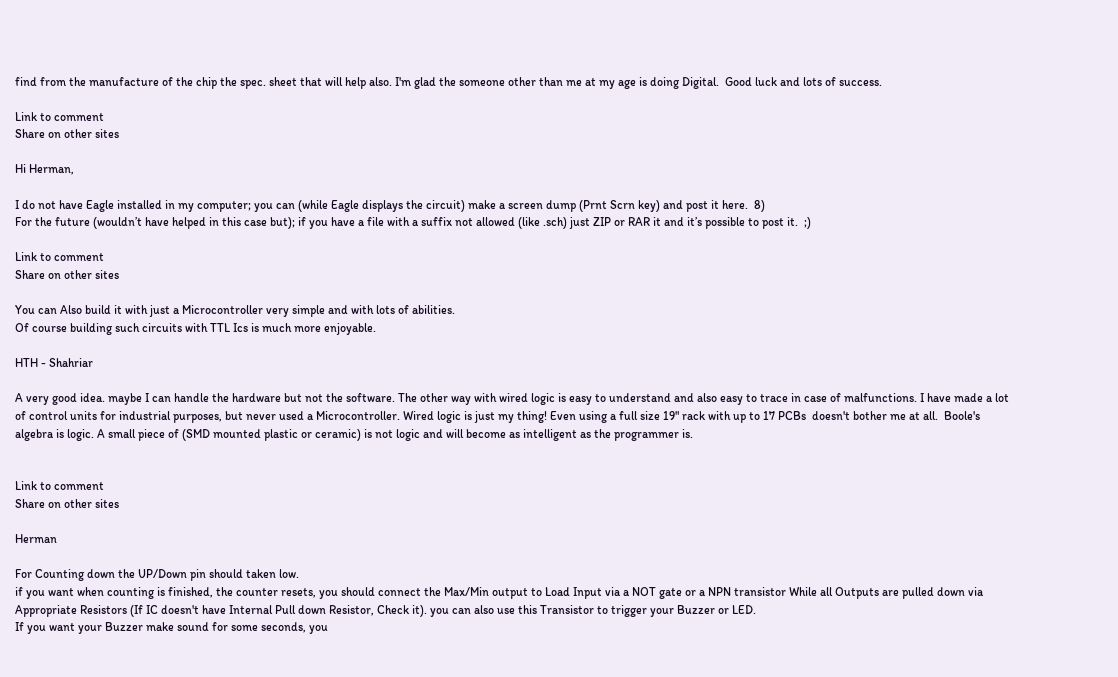find from the manufacture of the chip the spec. sheet that will help also. I'm glad the someone other than me at my age is doing Digital.  Good luck and lots of success.

Link to comment
Share on other sites

Hi Herman,

I do not have Eagle installed in my computer; you can (while Eagle displays the circuit) make a screen dump (Prnt Scrn key) and post it here.  8)
For the future (wouldn’t have helped in this case but); if you have a file with a suffix not allowed (like .sch) just ZIP or RAR it and it’s possible to post it.  ;)

Link to comment
Share on other sites

You can Also build it with just a Microcontroller very simple and with lots of abilities.
Of course building such circuits with TTL Ics is much more enjoyable.

HTH - Shahriar

A very good idea. maybe I can handle the hardware but not the software. The other way with wired logic is easy to understand and also easy to trace in case of malfunctions. I have made a lot of control units for industrial purposes, but never used a Microcontroller. Wired logic is just my thing! Even using a full size 19" rack with up to 17 PCBs  doesn't bother me at all.  Boole's algebra is logic. A small piece of (SMD mounted plastic or ceramic) is not logic and will become as intelligent as the programmer is.


Link to comment
Share on other sites

Herman

For Counting down the UP/Down pin should taken low.
if you want when counting is finished, the counter resets, you should connect the Max/Min output to Load Input via a NOT gate or a NPN transistor While all Outputs are pulled down via Appropriate Resistors (If IC doesn't have Internal Pull down Resistor, Check it). you can also use this Transistor to trigger your Buzzer or LED.
If you want your Buzzer make sound for some seconds, you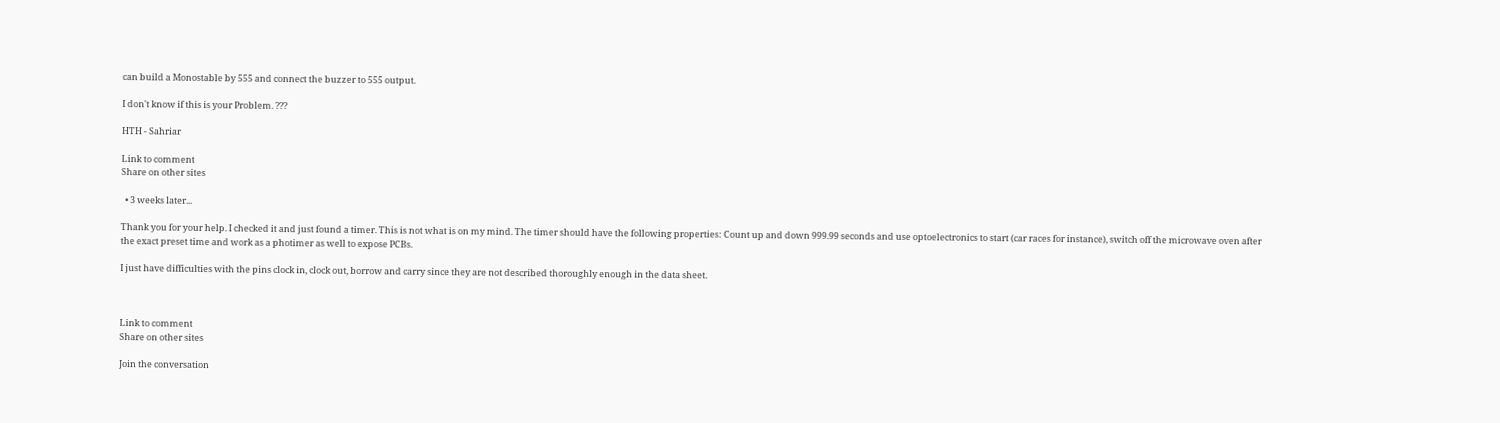can build a Monostable by 555 and connect the buzzer to 555 output.

I don't know if this is your Problem. ???

HTH - Sahriar

Link to comment
Share on other sites

  • 3 weeks later...

Thank you for your help. I checked it and just found a timer. This is not what is on my mind. The timer should have the following properties: Count up and down 999.99 seconds and use optoelectronics to start (car races for instance), switch off the microwave oven after the exact preset time and work as a photimer as well to expose PCBs.

I just have difficulties with the pins clock in, clock out, borrow and carry since they are not described thoroughly enough in the data sheet.



Link to comment
Share on other sites

Join the conversation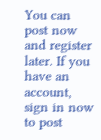You can post now and register later. If you have an account, sign in now to post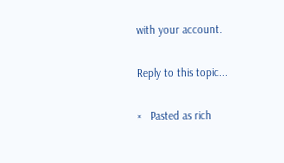with your account.

Reply to this topic...

×   Pasted as rich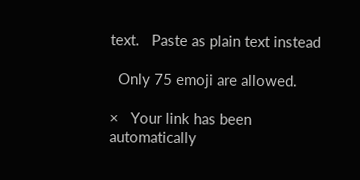text.   Paste as plain text instead

  Only 75 emoji are allowed.

×   Your link has been automatically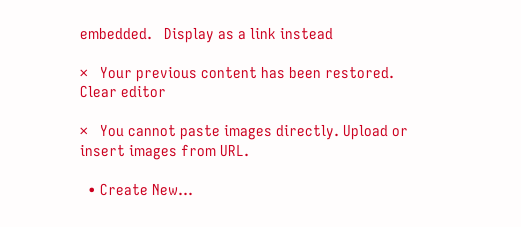embedded.   Display as a link instead

×   Your previous content has been restored.   Clear editor

×   You cannot paste images directly. Upload or insert images from URL.

  • Create New...